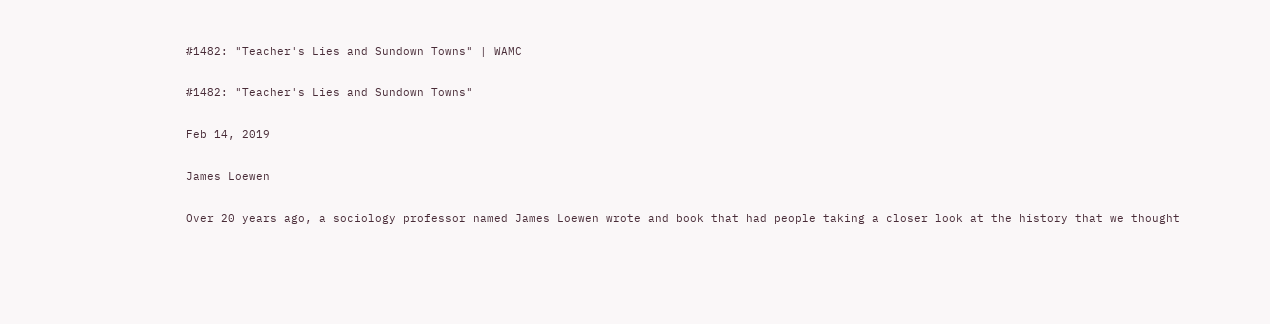#1482: "Teacher's Lies and Sundown Towns" | WAMC

#1482: "Teacher's Lies and Sundown Towns"

Feb 14, 2019

James Loewen

Over 20 years ago, a sociology professor named James Loewen wrote and book that had people taking a closer look at the history that we thought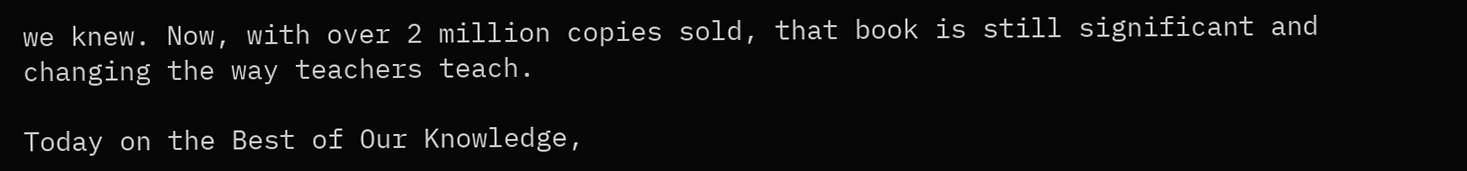we knew. Now, with over 2 million copies sold, that book is still significant and changing the way teachers teach.

Today on the Best of Our Knowledge,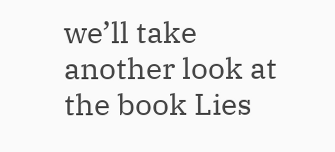we’ll take another look at the book Lies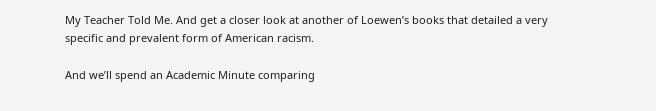My Teacher Told Me. And get a closer look at another of Loewen’s books that detailed a very specific and prevalent form of American racism.

And we’ll spend an Academic Minute comparing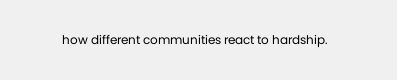how different communities react to hardship.